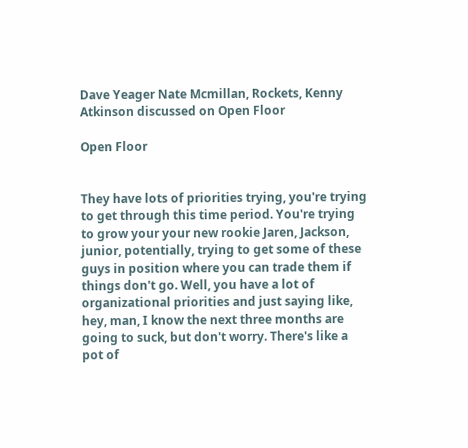Dave Yeager Nate Mcmillan, Rockets, Kenny Atkinson discussed on Open Floor

Open Floor


They have lots of priorities trying, you're trying to get through this time period. You're trying to grow your your new rookie Jaren, Jackson, junior, potentially, trying to get some of these guys in position where you can trade them if things don't go. Well, you have a lot of organizational priorities and just saying like, hey, man, I know the next three months are going to suck, but don't worry. There's like a pot of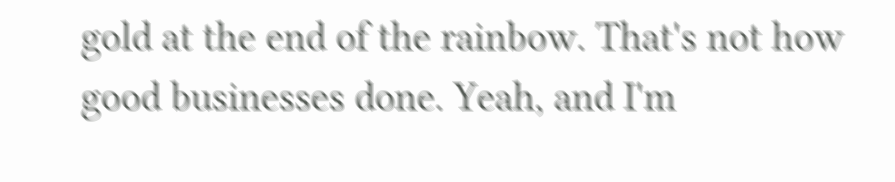gold at the end of the rainbow. That's not how good businesses done. Yeah, and I'm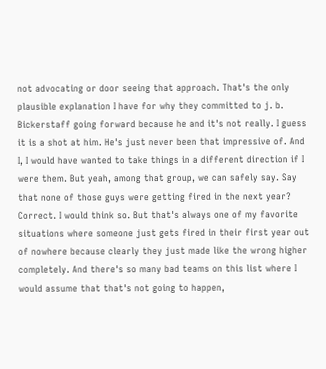not advocating or door seeing that approach. That's the only plausible explanation I have for why they committed to j. b. Bickerstaff going forward because he and it's not really. I guess it is a shot at him. He's just never been that impressive of. And I, I would have wanted to take things in a different direction if I were them. But yeah, among that group, we can safely say. Say that none of those guys were getting fired in the next year? Correct. I would think so. But that's always one of my favorite situations where someone just gets fired in their first year out of nowhere because clearly they just made like the wrong higher completely. And there's so many bad teams on this list where I would assume that that's not going to happen,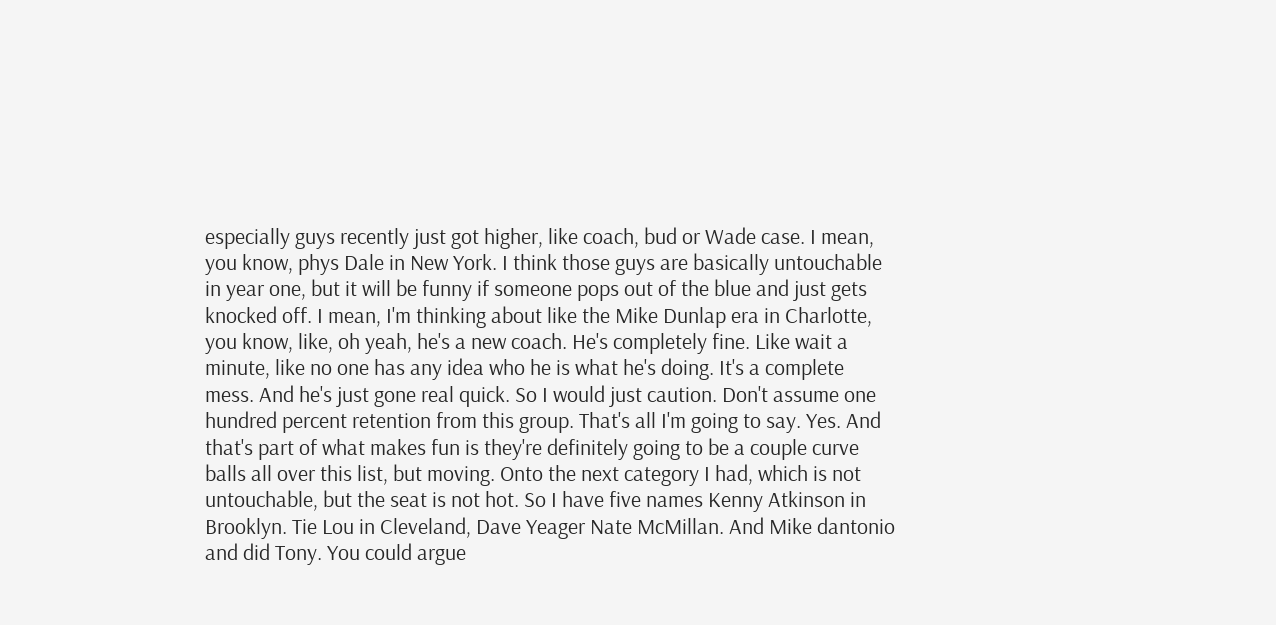especially guys recently just got higher, like coach, bud or Wade case. I mean, you know, phys Dale in New York. I think those guys are basically untouchable in year one, but it will be funny if someone pops out of the blue and just gets knocked off. I mean, I'm thinking about like the Mike Dunlap era in Charlotte, you know, like, oh yeah, he's a new coach. He's completely fine. Like wait a minute, like no one has any idea who he is what he's doing. It's a complete mess. And he's just gone real quick. So I would just caution. Don't assume one hundred percent retention from this group. That's all I'm going to say. Yes. And that's part of what makes fun is they're definitely going to be a couple curve balls all over this list, but moving. Onto the next category I had, which is not untouchable, but the seat is not hot. So I have five names Kenny Atkinson in Brooklyn. Tie Lou in Cleveland, Dave Yeager Nate McMillan. And Mike dantonio and did Tony. You could argue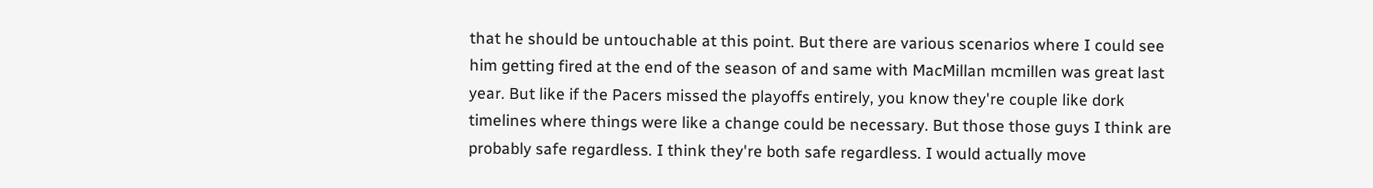that he should be untouchable at this point. But there are various scenarios where I could see him getting fired at the end of the season of and same with MacMillan mcmillen was great last year. But like if the Pacers missed the playoffs entirely, you know they're couple like dork timelines where things were like a change could be necessary. But those those guys I think are probably safe regardless. I think they're both safe regardless. I would actually move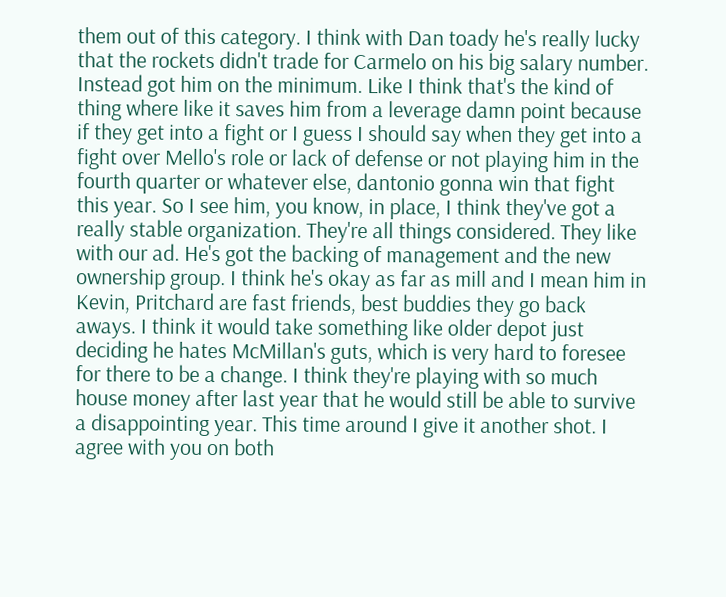them out of this category. I think with Dan toady he's really lucky that the rockets didn't trade for Carmelo on his big salary number. Instead got him on the minimum. Like I think that's the kind of thing where like it saves him from a leverage damn point because if they get into a fight or I guess I should say when they get into a fight over Mello's role or lack of defense or not playing him in the fourth quarter or whatever else, dantonio gonna win that fight this year. So I see him, you know, in place, I think they've got a really stable organization. They're all things considered. They like with our ad. He's got the backing of management and the new ownership group. I think he's okay as far as mill and I mean him in Kevin, Pritchard are fast friends, best buddies they go back aways. I think it would take something like older depot just deciding he hates McMillan's guts, which is very hard to foresee for there to be a change. I think they're playing with so much house money after last year that he would still be able to survive a disappointing year. This time around I give it another shot. I agree with you on both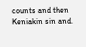counts and then Keniakin sin and.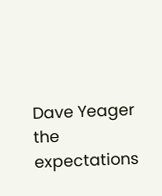Dave Yeager the expectations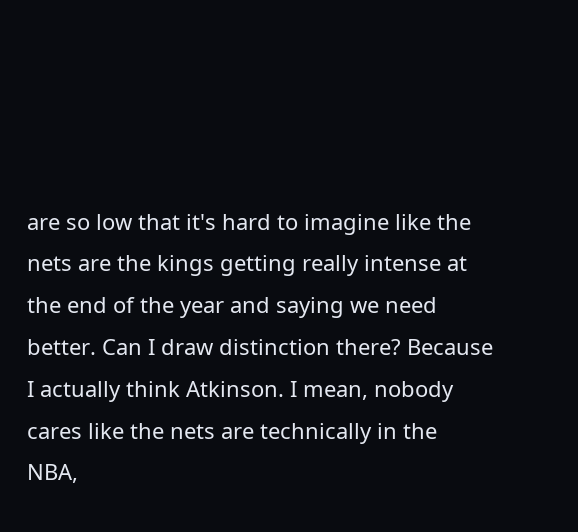are so low that it's hard to imagine like the nets are the kings getting really intense at the end of the year and saying we need better. Can I draw distinction there? Because I actually think Atkinson. I mean, nobody cares like the nets are technically in the NBA,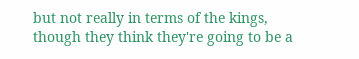but not really in terms of the kings, though they think they're going to be a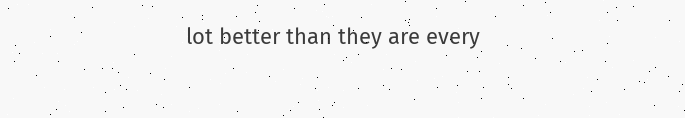lot better than they are every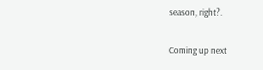season, right?.

Coming up next